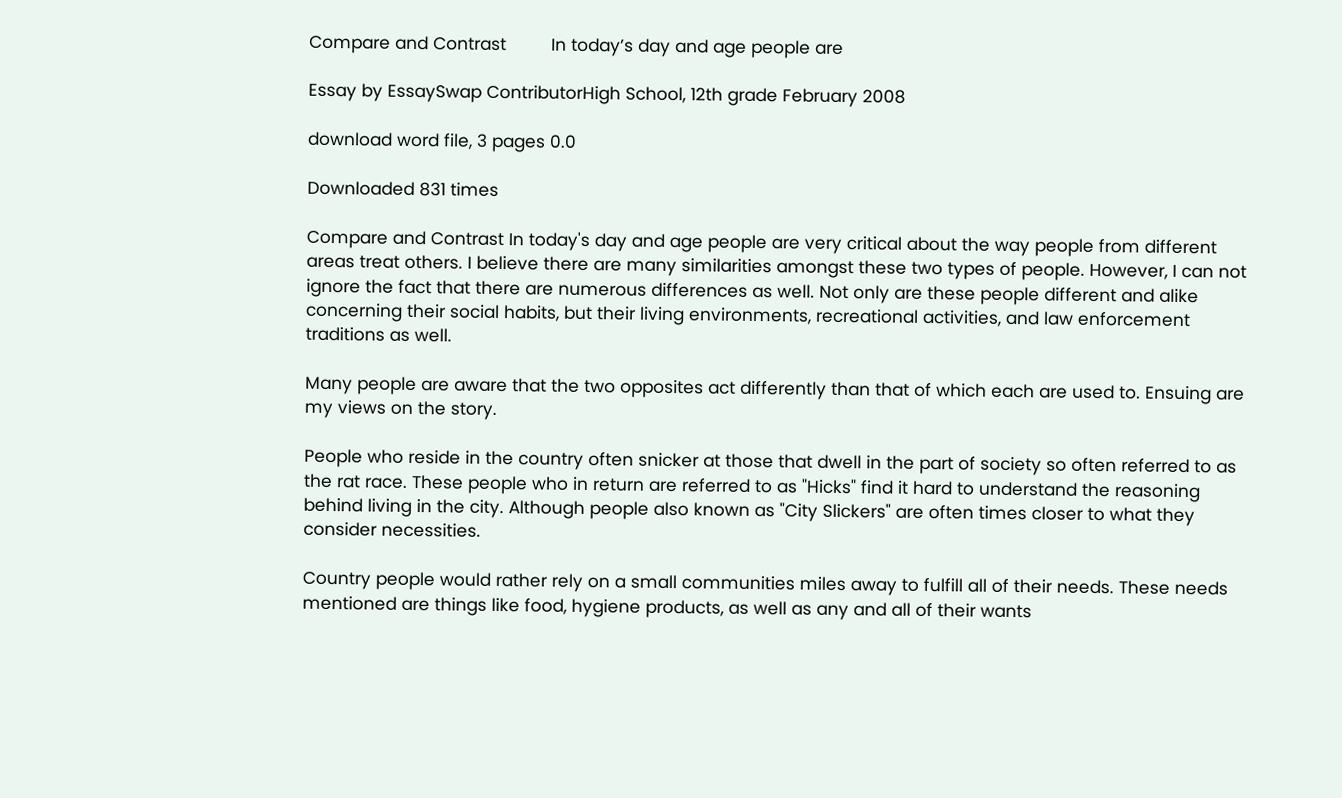Compare and Contrast         In today’s day and age people are

Essay by EssaySwap ContributorHigh School, 12th grade February 2008

download word file, 3 pages 0.0

Downloaded 831 times

Compare and Contrast In today's day and age people are very critical about the way people from different areas treat others. I believe there are many similarities amongst these two types of people. However, I can not ignore the fact that there are numerous differences as well. Not only are these people different and alike concerning their social habits, but their living environments, recreational activities, and law enforcement traditions as well.

Many people are aware that the two opposites act differently than that of which each are used to. Ensuing are my views on the story.

People who reside in the country often snicker at those that dwell in the part of society so often referred to as the rat race. These people who in return are referred to as "Hicks" find it hard to understand the reasoning behind living in the city. Although people also known as "City Slickers" are often times closer to what they consider necessities.

Country people would rather rely on a small communities miles away to fulfill all of their needs. These needs mentioned are things like food, hygiene products, as well as any and all of their wants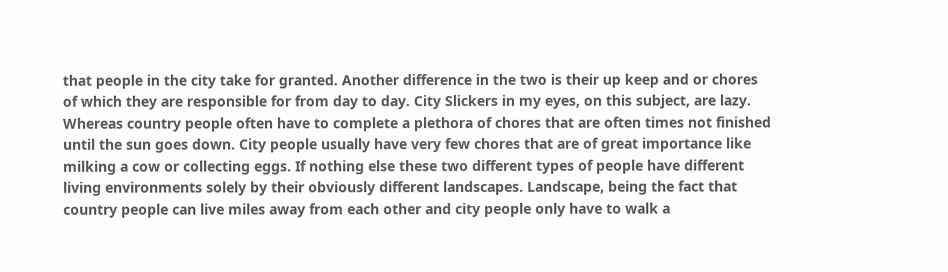that people in the city take for granted. Another difference in the two is their up keep and or chores of which they are responsible for from day to day. City Slickers in my eyes, on this subject, are lazy. Whereas country people often have to complete a plethora of chores that are often times not finished until the sun goes down. City people usually have very few chores that are of great importance like milking a cow or collecting eggs. If nothing else these two different types of people have different living environments solely by their obviously different landscapes. Landscape, being the fact that country people can live miles away from each other and city people only have to walk a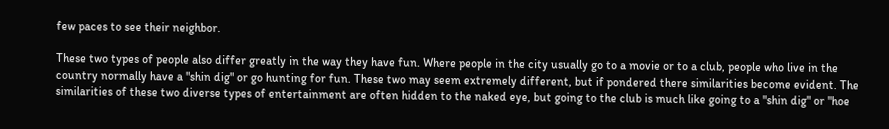few paces to see their neighbor.

These two types of people also differ greatly in the way they have fun. Where people in the city usually go to a movie or to a club, people who live in the country normally have a "shin dig" or go hunting for fun. These two may seem extremely different, but if pondered there similarities become evident. The similarities of these two diverse types of entertainment are often hidden to the naked eye, but going to the club is much like going to a "shin dig" or "hoe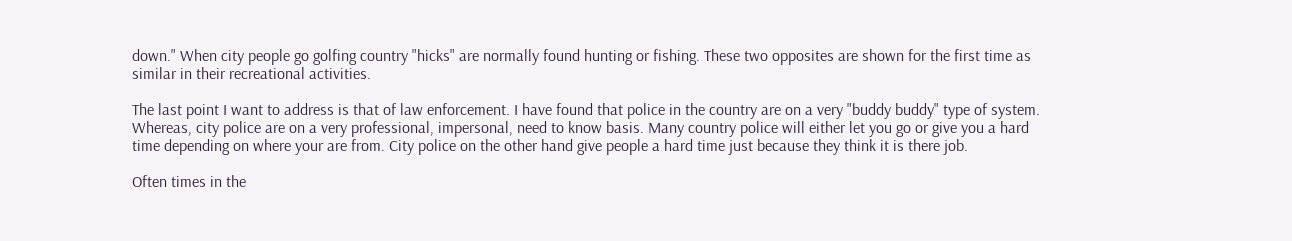down." When city people go golfing country "hicks" are normally found hunting or fishing. These two opposites are shown for the first time as similar in their recreational activities.

The last point I want to address is that of law enforcement. I have found that police in the country are on a very "buddy buddy" type of system. Whereas, city police are on a very professional, impersonal, need to know basis. Many country police will either let you go or give you a hard time depending on where your are from. City police on the other hand give people a hard time just because they think it is there job.

Often times in the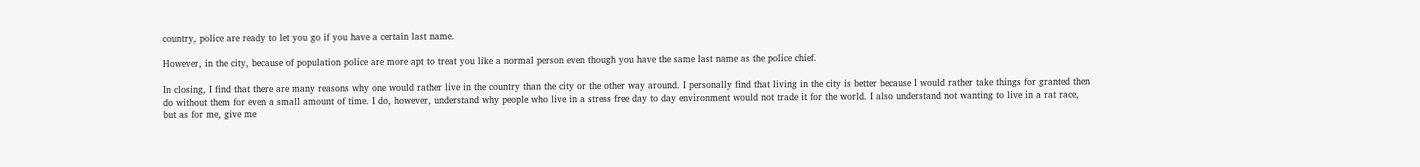country, police are ready to let you go if you have a certain last name.

However, in the city, because of population police are more apt to treat you like a normal person even though you have the same last name as the police chief.

In closing, I find that there are many reasons why one would rather live in the country than the city or the other way around. I personally find that living in the city is better because I would rather take things for granted then do without them for even a small amount of time. I do, however, understand why people who live in a stress free day to day environment would not trade it for the world. I also understand not wanting to live in a rat race, but as for me, give me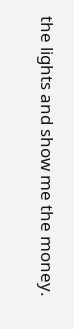the lights and show me the money.